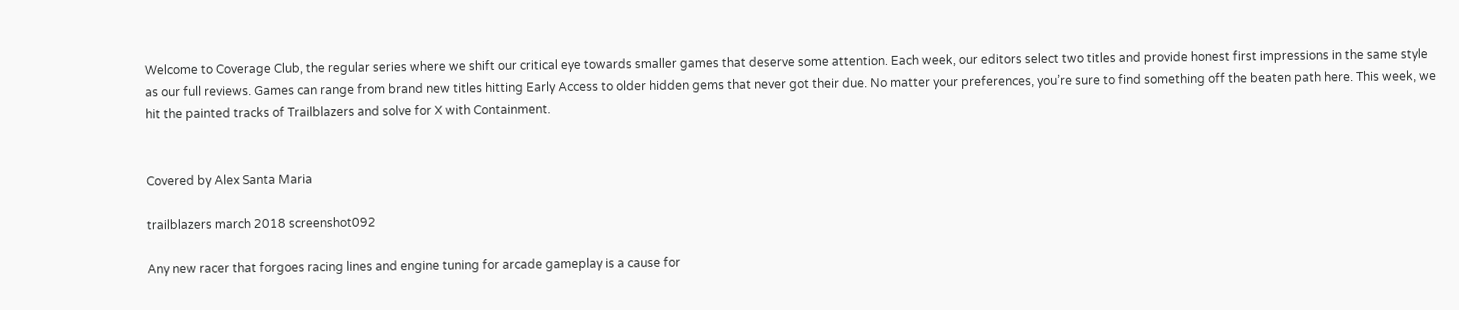Welcome to Coverage Club, the regular series where we shift our critical eye towards smaller games that deserve some attention. Each week, our editors select two titles and provide honest first impressions in the same style as our full reviews. Games can range from brand new titles hitting Early Access to older hidden gems that never got their due. No matter your preferences, you’re sure to find something off the beaten path here. This week, we hit the painted tracks of Trailblazers and solve for X with Containment.


Covered by Alex Santa Maria

trailblazers march 2018 screenshot092

Any new racer that forgoes racing lines and engine tuning for arcade gameplay is a cause for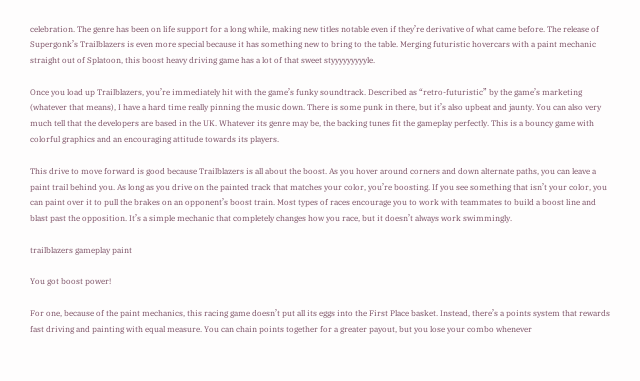celebration. The genre has been on life support for a long while, making new titles notable even if they’re derivative of what came before. The release of Supergonk’s Trailblazers is even more special because it has something new to bring to the table. Merging futuristic hovercars with a paint mechanic straight out of Splatoon, this boost heavy driving game has a lot of that sweet styyyyyyyyyle.

Once you load up Trailblazers, you’re immediately hit with the game’s funky soundtrack. Described as “retro-futuristic” by the game’s marketing (whatever that means), I have a hard time really pinning the music down. There is some punk in there, but it’s also upbeat and jaunty. You can also very much tell that the developers are based in the UK. Whatever its genre may be, the backing tunes fit the gameplay perfectly. This is a bouncy game with colorful graphics and an encouraging attitude towards its players.

This drive to move forward is good because Trailblazers is all about the boost. As you hover around corners and down alternate paths, you can leave a paint trail behind you. As long as you drive on the painted track that matches your color, you’re boosting. If you see something that isn’t your color, you can paint over it to pull the brakes on an opponent’s boost train. Most types of races encourage you to work with teammates to build a boost line and blast past the opposition. It’s a simple mechanic that completely changes how you race, but it doesn’t always work swimmingly.

trailblazers gameplay paint

You got boost power!

For one, because of the paint mechanics, this racing game doesn’t put all its eggs into the First Place basket. Instead, there’s a points system that rewards fast driving and painting with equal measure. You can chain points together for a greater payout, but you lose your combo whenever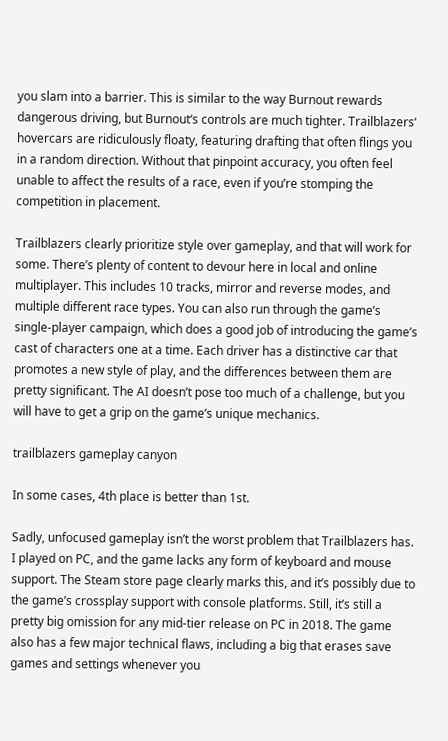you slam into a barrier. This is similar to the way Burnout rewards dangerous driving, but Burnout‘s controls are much tighter. Trailblazers‘ hovercars are ridiculously floaty, featuring drafting that often flings you in a random direction. Without that pinpoint accuracy, you often feel unable to affect the results of a race, even if you’re stomping the competition in placement.

Trailblazers clearly prioritize style over gameplay, and that will work for some. There’s plenty of content to devour here in local and online multiplayer. This includes 10 tracks, mirror and reverse modes, and multiple different race types. You can also run through the game’s single-player campaign, which does a good job of introducing the game’s cast of characters one at a time. Each driver has a distinctive car that promotes a new style of play, and the differences between them are pretty significant. The AI doesn’t pose too much of a challenge, but you will have to get a grip on the game’s unique mechanics.

trailblazers gameplay canyon

In some cases, 4th place is better than 1st.

Sadly, unfocused gameplay isn’t the worst problem that Trailblazers has. I played on PC, and the game lacks any form of keyboard and mouse support. The Steam store page clearly marks this, and it’s possibly due to the game’s crossplay support with console platforms. Still, it’s still a pretty big omission for any mid-tier release on PC in 2018. The game also has a few major technical flaws, including a big that erases save games and settings whenever you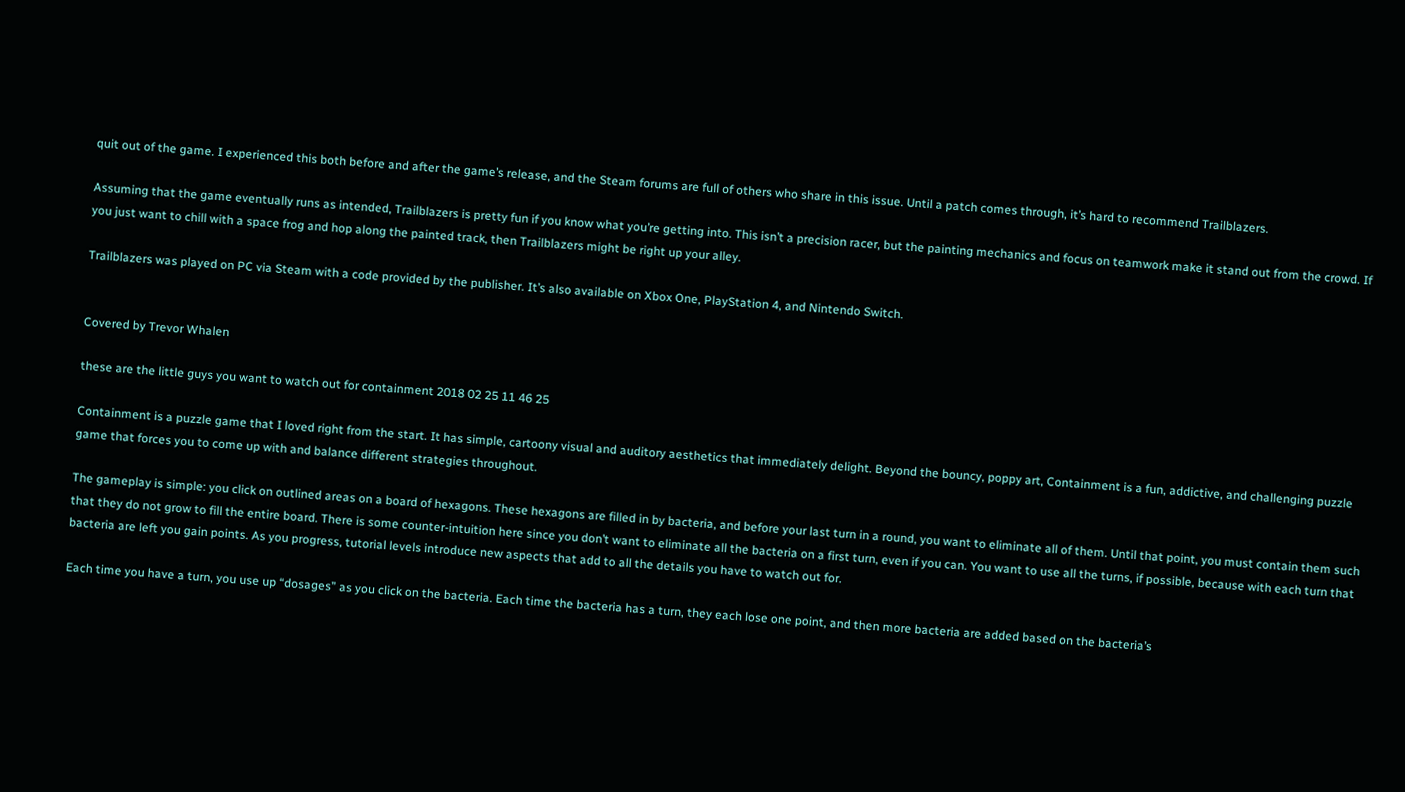quit out of the game. I experienced this both before and after the game’s release, and the Steam forums are full of others who share in this issue. Until a patch comes through, it’s hard to recommend Trailblazers.

Assuming that the game eventually runs as intended, Trailblazers is pretty fun if you know what you’re getting into. This isn’t a precision racer, but the painting mechanics and focus on teamwork make it stand out from the crowd. If you just want to chill with a space frog and hop along the painted track, then Trailblazers might be right up your alley.

Trailblazers was played on PC via Steam with a code provided by the publisher. It’s also available on Xbox One, PlayStation 4, and Nintendo Switch.


Covered by Trevor Whalen

these are the little guys you want to watch out for containment 2018 02 25 11 46 25

Containment is a puzzle game that I loved right from the start. It has simple, cartoony visual and auditory aesthetics that immediately delight. Beyond the bouncy, poppy art, Containment is a fun, addictive, and challenging puzzle game that forces you to come up with and balance different strategies throughout.

The gameplay is simple: you click on outlined areas on a board of hexagons. These hexagons are filled in by bacteria, and before your last turn in a round, you want to eliminate all of them. Until that point, you must contain them such that they do not grow to fill the entire board. There is some counter-intuition here since you don’t want to eliminate all the bacteria on a first turn, even if you can. You want to use all the turns, if possible, because with each turn that bacteria are left you gain points. As you progress, tutorial levels introduce new aspects that add to all the details you have to watch out for.

Each time you have a turn, you use up “dosages” as you click on the bacteria. Each time the bacteria has a turn, they each lose one point, and then more bacteria are added based on the bacteria’s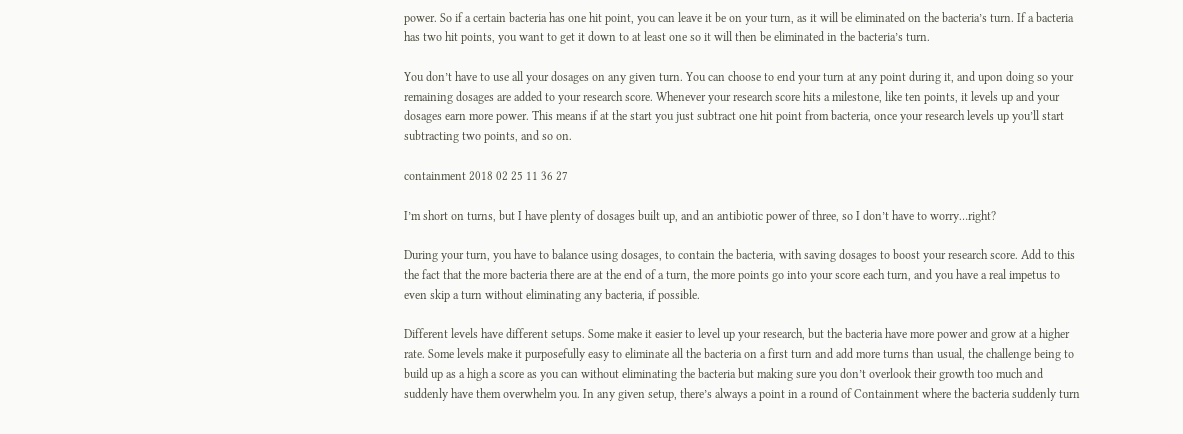power. So if a certain bacteria has one hit point, you can leave it be on your turn, as it will be eliminated on the bacteria’s turn. If a bacteria has two hit points, you want to get it down to at least one so it will then be eliminated in the bacteria’s turn.

You don’t have to use all your dosages on any given turn. You can choose to end your turn at any point during it, and upon doing so your remaining dosages are added to your research score. Whenever your research score hits a milestone, like ten points, it levels up and your dosages earn more power. This means if at the start you just subtract one hit point from bacteria, once your research levels up you’ll start subtracting two points, and so on.

containment 2018 02 25 11 36 27

I’m short on turns, but I have plenty of dosages built up, and an antibiotic power of three, so I don’t have to worry…right?

During your turn, you have to balance using dosages, to contain the bacteria, with saving dosages to boost your research score. Add to this the fact that the more bacteria there are at the end of a turn, the more points go into your score each turn, and you have a real impetus to even skip a turn without eliminating any bacteria, if possible.

Different levels have different setups. Some make it easier to level up your research, but the bacteria have more power and grow at a higher rate. Some levels make it purposefully easy to eliminate all the bacteria on a first turn and add more turns than usual, the challenge being to build up as a high a score as you can without eliminating the bacteria but making sure you don’t overlook their growth too much and suddenly have them overwhelm you. In any given setup, there’s always a point in a round of Containment where the bacteria suddenly turn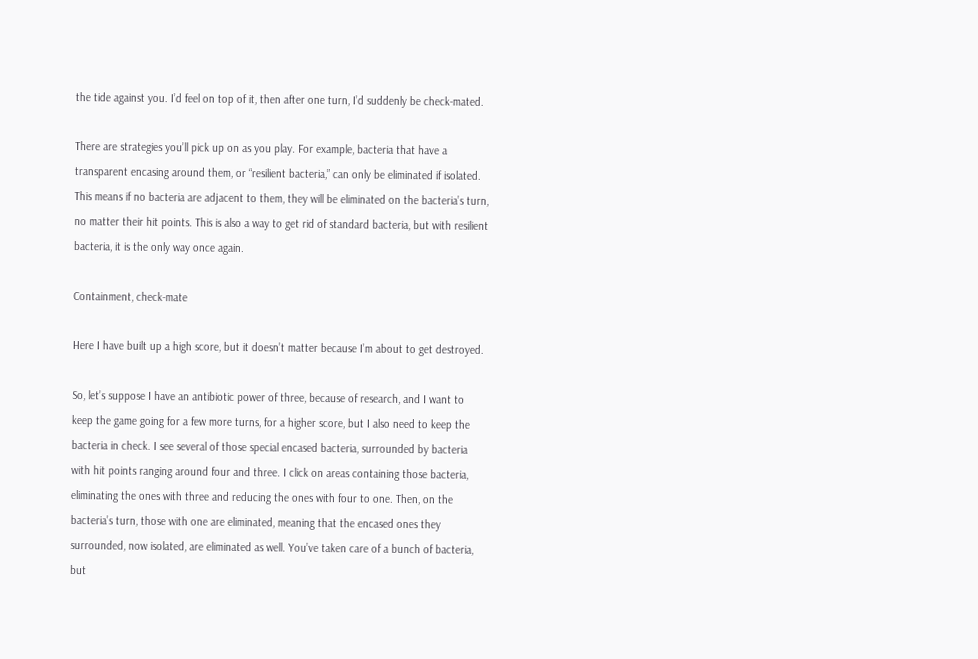the tide against you. I’d feel on top of it, then after one turn, I’d suddenly be check-mated.

There are strategies you’ll pick up on as you play. For example, bacteria that have a transparent encasing around them, or “resilient bacteria,” can only be eliminated if isolated. This means if no bacteria are adjacent to them, they will be eliminated on the bacteria’s turn, no matter their hit points. This is also a way to get rid of standard bacteria, but with resilient bacteria, it is the only way once again.

Containment, check-mate

Here I have built up a high score, but it doesn’t matter because I’m about to get destroyed.

So, let’s suppose I have an antibiotic power of three, because of research, and I want to keep the game going for a few more turns, for a higher score, but I also need to keep the bacteria in check. I see several of those special encased bacteria, surrounded by bacteria with hit points ranging around four and three. I click on areas containing those bacteria, eliminating the ones with three and reducing the ones with four to one. Then, on the bacteria’s turn, those with one are eliminated, meaning that the encased ones they surrounded, now isolated, are eliminated as well. You’ve taken care of a bunch of bacteria, but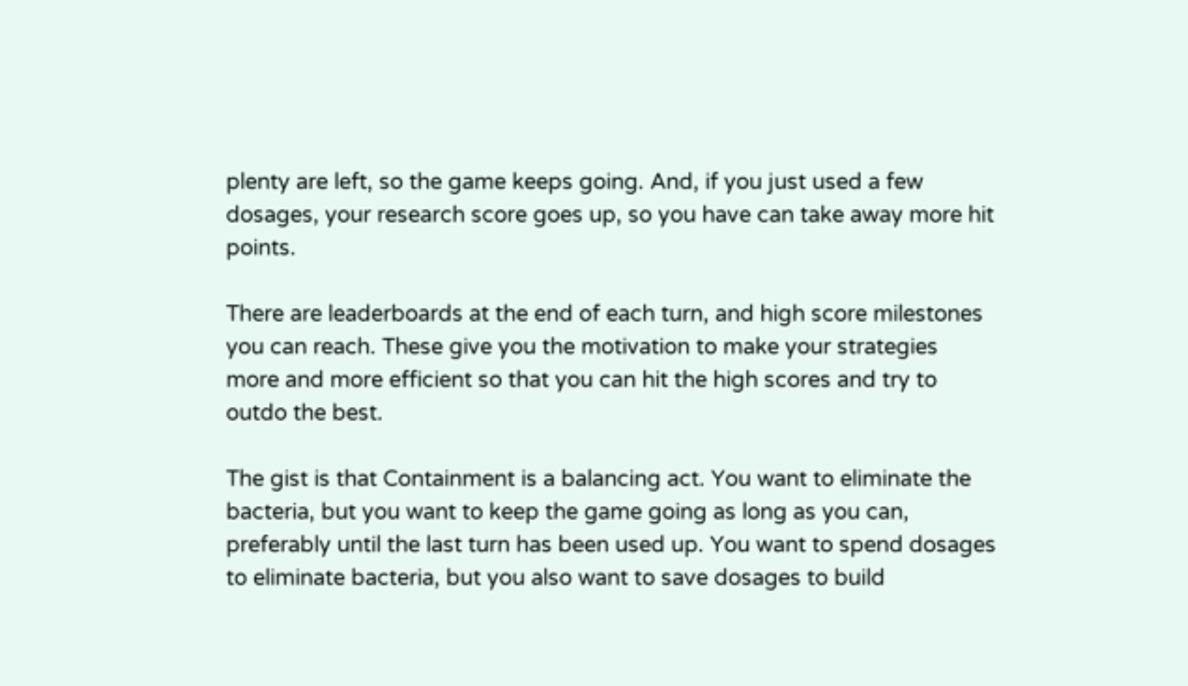plenty are left, so the game keeps going. And, if you just used a few dosages, your research score goes up, so you have can take away more hit points.

There are leaderboards at the end of each turn, and high score milestones you can reach. These give you the motivation to make your strategies more and more efficient so that you can hit the high scores and try to outdo the best.

The gist is that Containment is a balancing act. You want to eliminate the bacteria, but you want to keep the game going as long as you can, preferably until the last turn has been used up. You want to spend dosages to eliminate bacteria, but you also want to save dosages to build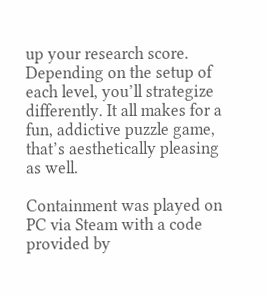up your research score. Depending on the setup of each level, you’ll strategize differently. It all makes for a fun, addictive puzzle game, that’s aesthetically pleasing as well.

Containment was played on PC via Steam with a code provided by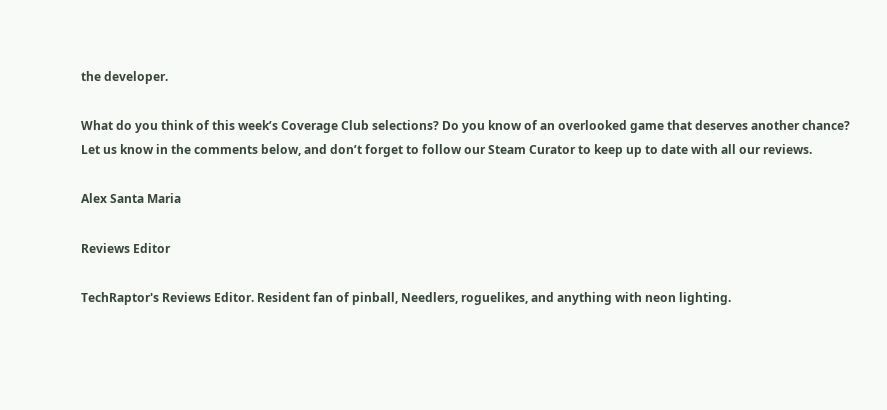the developer.

What do you think of this week’s Coverage Club selections? Do you know of an overlooked game that deserves another chance? Let us know in the comments below, and don’t forget to follow our Steam Curator to keep up to date with all our reviews.

Alex Santa Maria

Reviews Editor

TechRaptor's Reviews Editor. Resident fan of pinball, Needlers, roguelikes, and anything with neon lighting.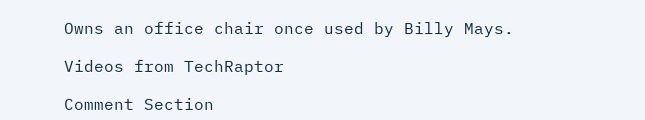Owns an office chair once used by Billy Mays.

Videos from TechRaptor

Comment Section